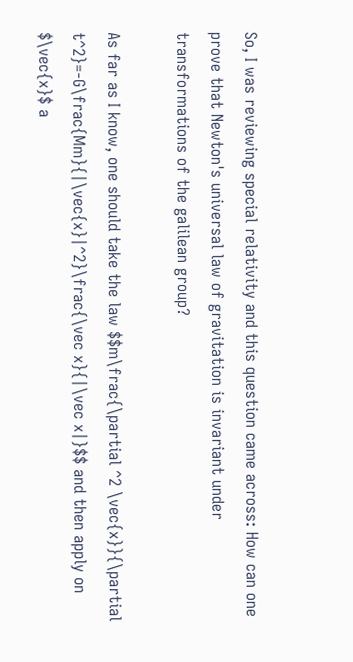So, I was reviewing special relativity and this question came across: How can one prove that Newton's universal law of gravitation is invariant under transformations of the galilean group?

As far as I know, one should take the law $$m\frac{\partial ^2 \vec{x}}{\partial t^2}=-G\frac{Mm}{|\vec{x}|^2}\frac{\vec x}{|\vec x|}$$ and then apply on $\vec{x}$ a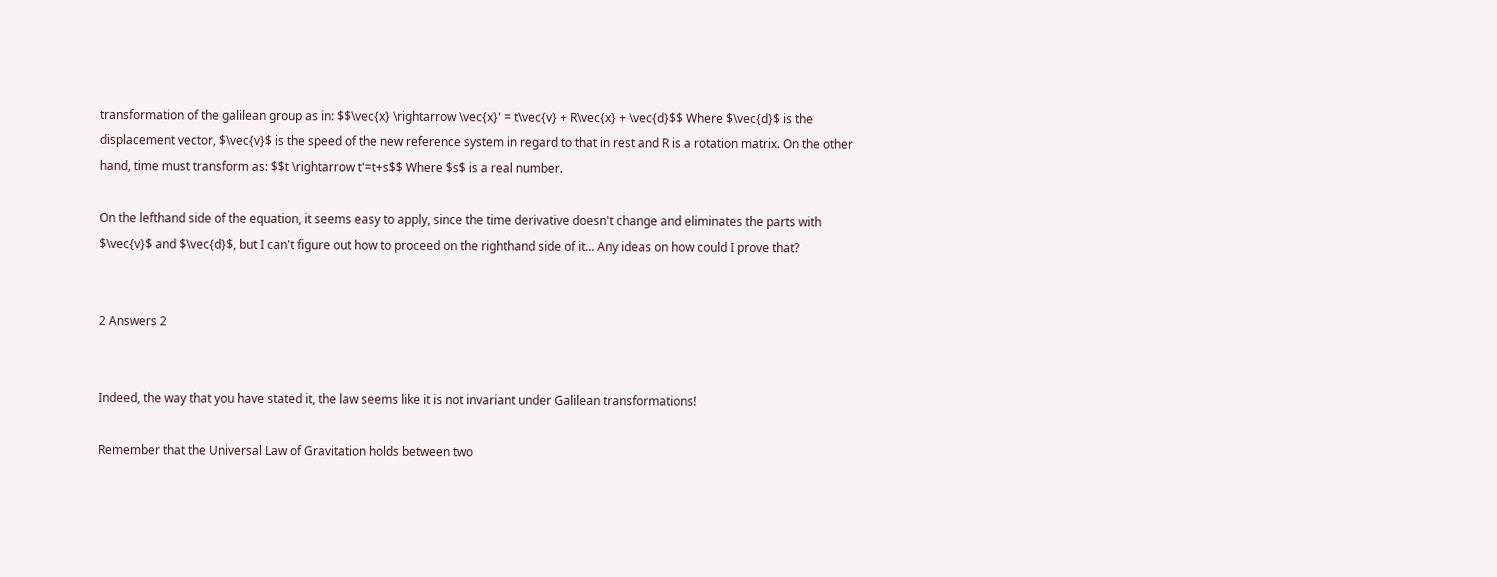transformation of the galilean group as in: $$\vec{x} \rightarrow \vec{x}' = t\vec{v} + R\vec{x} + \vec{d}$$ Where $\vec{d}$ is the displacement vector, $\vec{v}$ is the speed of the new reference system in regard to that in rest and R is a rotation matrix. On the other hand, time must transform as: $$t \rightarrow t'=t+s$$ Where $s$ is a real number.

On the lefthand side of the equation, it seems easy to apply, since the time derivative doesn't change and eliminates the parts with $\vec{v}$ and $\vec{d}$, but I can't figure out how to proceed on the righthand side of it... Any ideas on how could I prove that?


2 Answers 2


Indeed, the way that you have stated it, the law seems like it is not invariant under Galilean transformations!

Remember that the Universal Law of Gravitation holds between two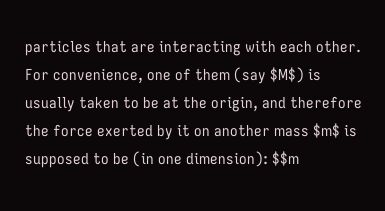particles that are interacting with each other. For convenience, one of them (say $M$) is usually taken to be at the origin, and therefore the force exerted by it on another mass $m$ is supposed to be (in one dimension): $$m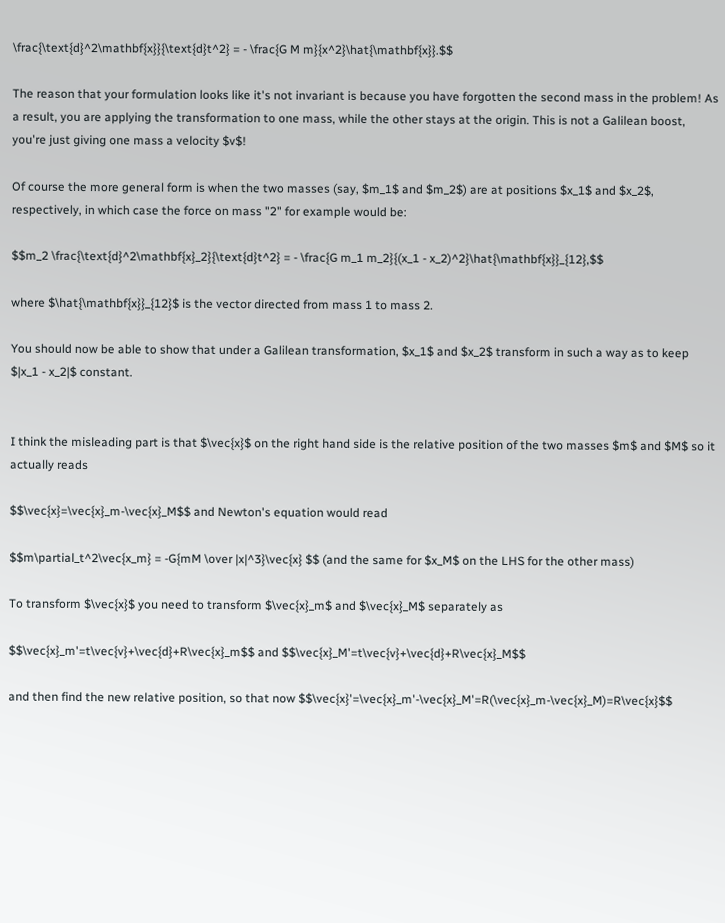\frac{\text{d}^2\mathbf{x}}{\text{d}t^2} = - \frac{G M m}{x^2}\hat{\mathbf{x}}.$$

The reason that your formulation looks like it's not invariant is because you have forgotten the second mass in the problem! As a result, you are applying the transformation to one mass, while the other stays at the origin. This is not a Galilean boost, you're just giving one mass a velocity $v$!

Of course the more general form is when the two masses (say, $m_1$ and $m_2$) are at positions $x_1$ and $x_2$, respectively, in which case the force on mass "2" for example would be:

$$m_2 \frac{\text{d}^2\mathbf{x}_2}{\text{d}t^2} = - \frac{G m_1 m_2}{(x_1 - x_2)^2}\hat{\mathbf{x}}_{12},$$

where $\hat{\mathbf{x}}_{12}$ is the vector directed from mass 1 to mass 2.

You should now be able to show that under a Galilean transformation, $x_1$ and $x_2$ transform in such a way as to keep $|x_1 - x_2|$ constant.


I think the misleading part is that $\vec{x}$ on the right hand side is the relative position of the two masses $m$ and $M$ so it actually reads

$$\vec{x}=\vec{x}_m-\vec{x}_M$$ and Newton's equation would read

$$m\partial_t^2\vec{x_m} = -G{mM \over |x|^3}\vec{x} $$ (and the same for $x_M$ on the LHS for the other mass)

To transform $\vec{x}$ you need to transform $\vec{x}_m$ and $\vec{x}_M$ separately as

$$\vec{x}_m'=t\vec{v}+\vec{d}+R\vec{x}_m$$ and $$\vec{x}_M'=t\vec{v}+\vec{d}+R\vec{x}_M$$

and then find the new relative position, so that now $$\vec{x}'=\vec{x}_m'-\vec{x}_M'=R(\vec{x}_m-\vec{x}_M)=R\vec{x}$$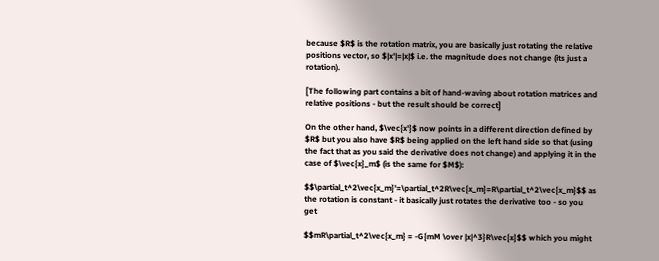because $R$ is the rotation matrix, you are basically just rotating the relative positions vector, so $|x'|=|x|$ i.e. the magnitude does not change (its just a rotation).

[The following part contains a bit of hand-waving about rotation matrices and relative positions - but the result should be correct]

On the other hand, $\vec{x'}$ now points in a different direction defined by $R$ but you also have $R$ being applied on the left hand side so that (using the fact that as you said the derivative does not change) and applying it in the case of $\vec{x}_m$ (is the same for $M$):

$$\partial_t^2\vec{x_m}'=\partial_t^2R\vec{x_m}=R\partial_t^2\vec{x_m}$$ as the rotation is constant - it basically just rotates the derivative too - so you get

$$mR\partial_t^2\vec{x_m} = -G{mM \over |x|^3}R\vec{x}$$ which you might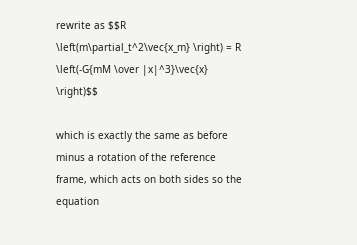rewrite as $$R \left(m\partial_t^2\vec{x_m} \right) = R \left(-G{mM \over |x|^3}\vec{x} \right)$$

which is exactly the same as before minus a rotation of the reference frame, which acts on both sides so the equation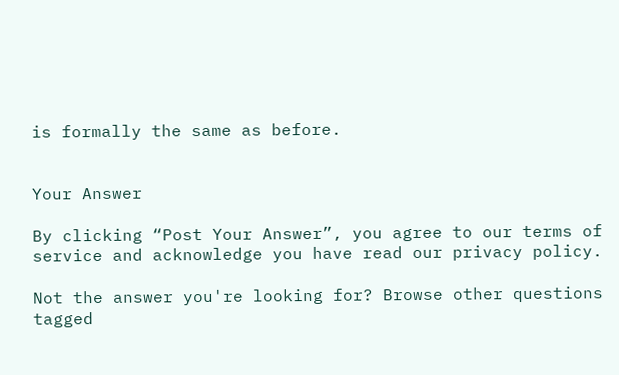is formally the same as before.


Your Answer

By clicking “Post Your Answer”, you agree to our terms of service and acknowledge you have read our privacy policy.

Not the answer you're looking for? Browse other questions tagged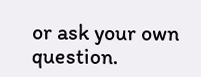or ask your own question.